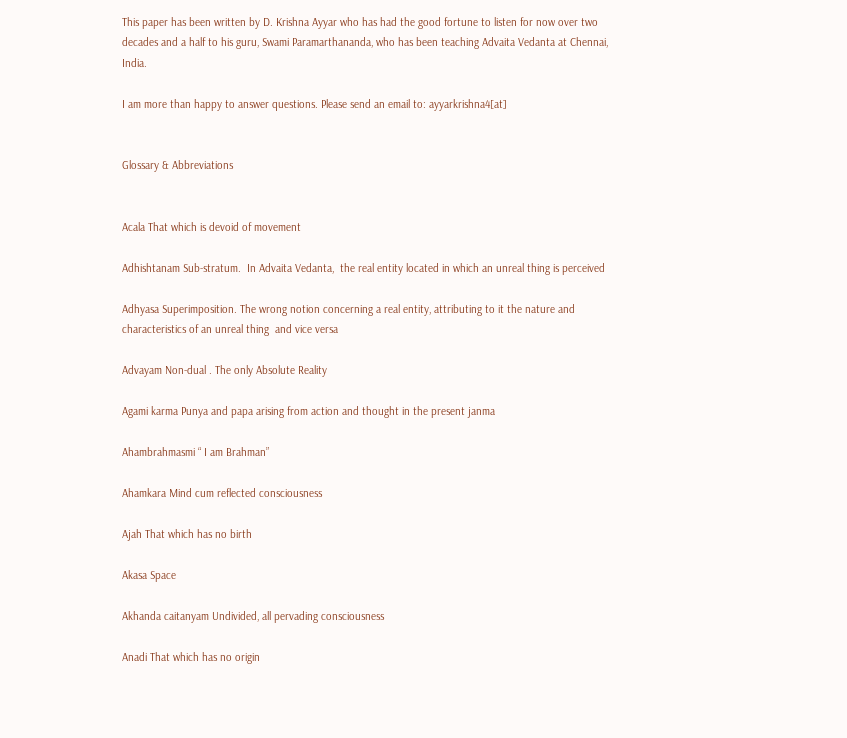This paper has been written by D. Krishna Ayyar who has had the good fortune to listen for now over two decades and a half to his guru, Swami Paramarthananda, who has been teaching Advaita Vedanta at Chennai, India.

I am more than happy to answer questions. Please send an email to: ayyarkrishna4[at]


Glossary & Abbreviations


Acala That which is devoid of movement

Adhishtanam Sub-stratum.  In Advaita Vedanta,  the real entity located in which an unreal thing is perceived

Adhyasa Superimposition. The wrong notion concerning a real entity, attributing to it the nature and characteristics of an unreal thing  and vice versa

Advayam Non-dual . The only Absolute Reality

Agami karma Punya and papa arising from action and thought in the present janma

Ahambrahmasmi “ I am Brahman”

Ahamkara Mind cum reflected consciousness

Ajah That which has no birth

Akasa Space

Akhanda caitanyam Undivided, all pervading consciousness

Anadi That which has no origin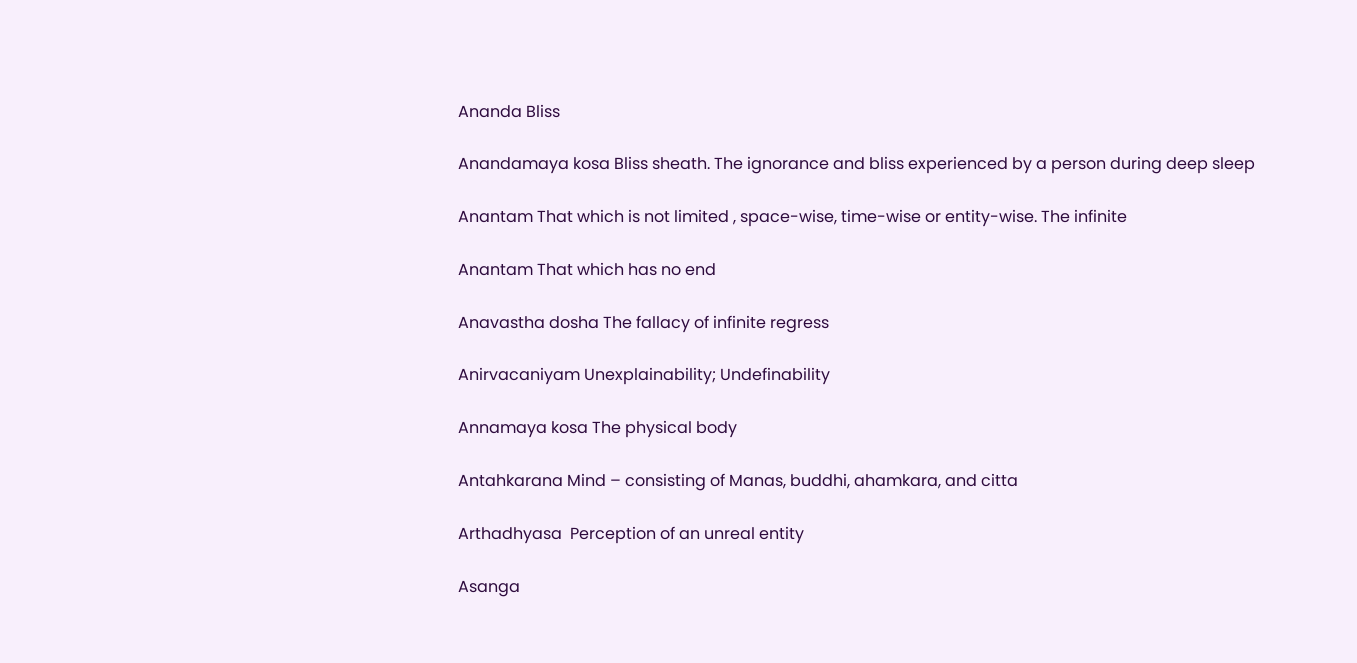Ananda Bliss

Anandamaya kosa Bliss sheath. The ignorance and bliss experienced by a person during deep sleep

Anantam That which is not limited , space-wise, time-wise or entity-wise. The infinite

Anantam That which has no end

Anavastha dosha The fallacy of infinite regress

Anirvacaniyam Unexplainability; Undefinability

Annamaya kosa The physical body

Antahkarana Mind – consisting of Manas, buddhi, ahamkara, and citta

Arthadhyasa  Perception of an unreal entity

Asanga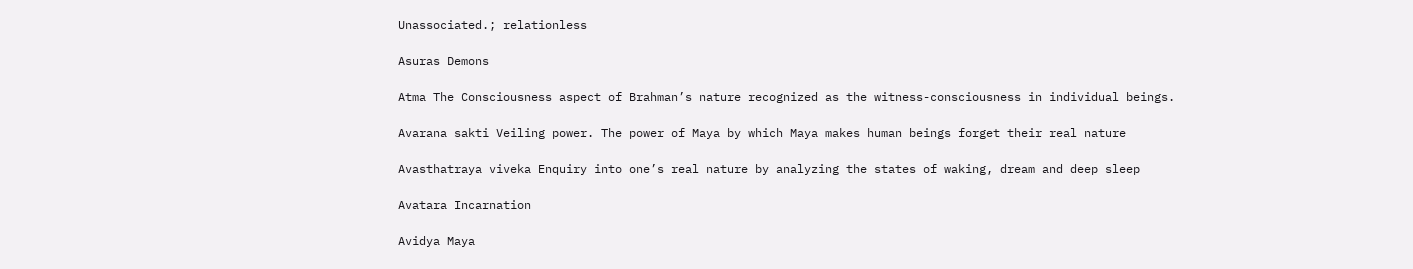Unassociated.; relationless

Asuras Demons

Atma The Consciousness aspect of Brahman’s nature recognized as the witness-consciousness in individual beings.

Avarana sakti Veiling power. The power of Maya by which Maya makes human beings forget their real nature

Avasthatraya viveka Enquiry into one’s real nature by analyzing the states of waking, dream and deep sleep

Avatara Incarnation

Avidya Maya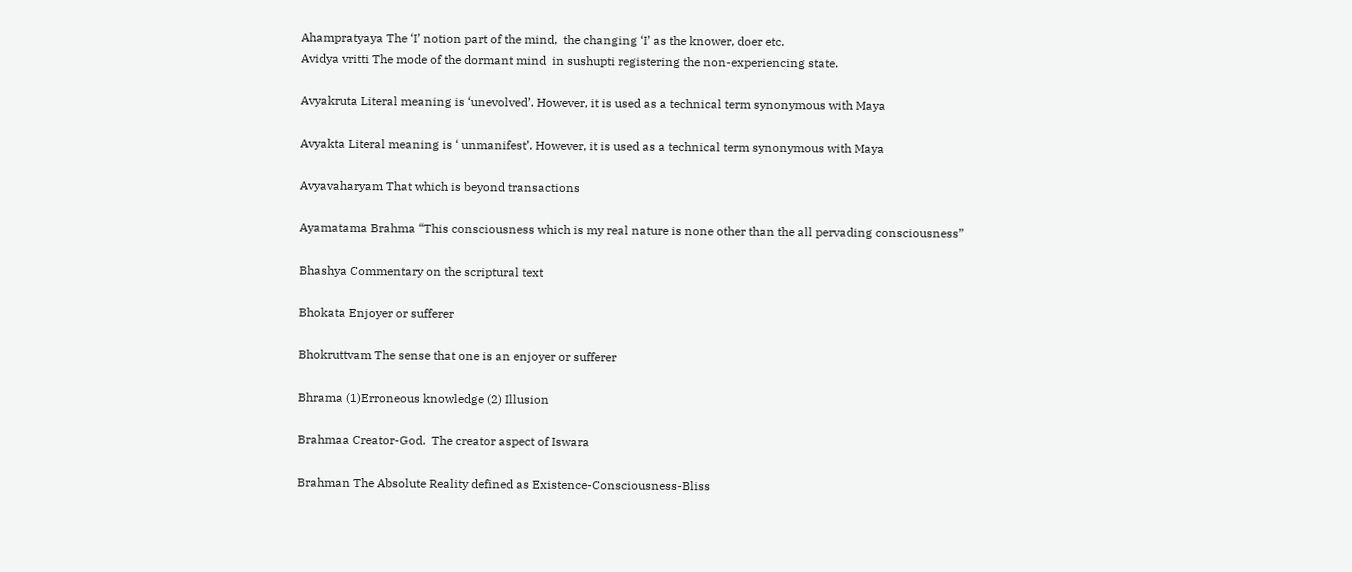Ahampratyaya The ‘I’ notion part of the mind,  the changing ‘I’ as the knower, doer etc.
Avidya vritti The mode of the dormant mind  in sushupti registering the non-experiencing state.

Avyakruta Literal meaning is ‘unevolved’. However, it is used as a technical term synonymous with Maya

Avyakta Literal meaning is ‘ unmanifest’. However, it is used as a technical term synonymous with Maya

Avyavaharyam That which is beyond transactions

Ayamatama Brahma “This consciousness which is my real nature is none other than the all pervading consciousness”

Bhashya Commentary on the scriptural text

Bhokata Enjoyer or sufferer

Bhokruttvam The sense that one is an enjoyer or sufferer

Bhrama (1)Erroneous knowledge (2) Illusion

Brahmaa Creator-God.  The creator aspect of Iswara

Brahman The Absolute Reality defined as Existence-Consciousness-Bliss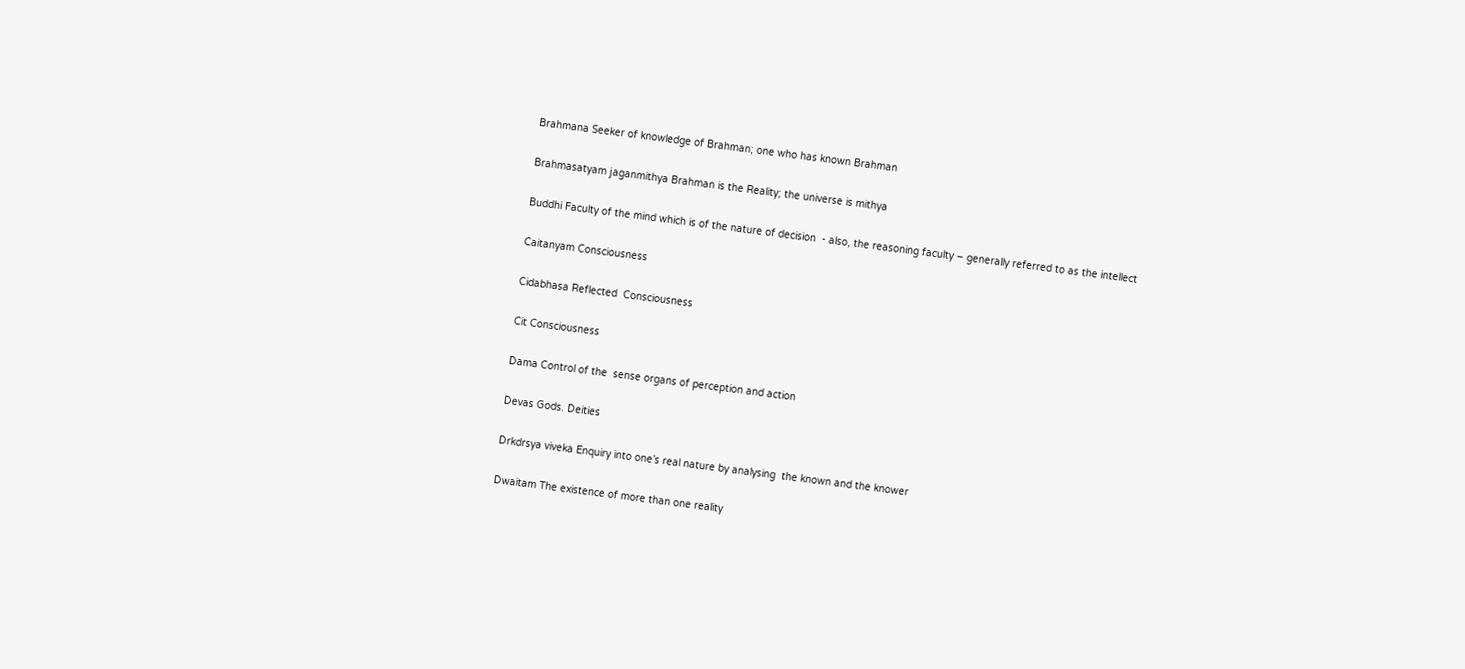Brahmana Seeker of knowledge of Brahman; one who has known Brahman

Brahmasatyam jaganmithya Brahman is the Reality; the universe is mithya

Buddhi Faculty of the mind which is of the nature of decision  - also, the reasoning faculty – generally referred to as the intellect

Caitanyam Consciousness

Cidabhasa Reflected  Consciousness

Cit Consciousness

Dama Control of the  sense organs of perception and action

Devas Gods. Deities

Drkdrsya viveka Enquiry into one’s real nature by analysing  the known and the knower

Dwaitam The existence of more than one reality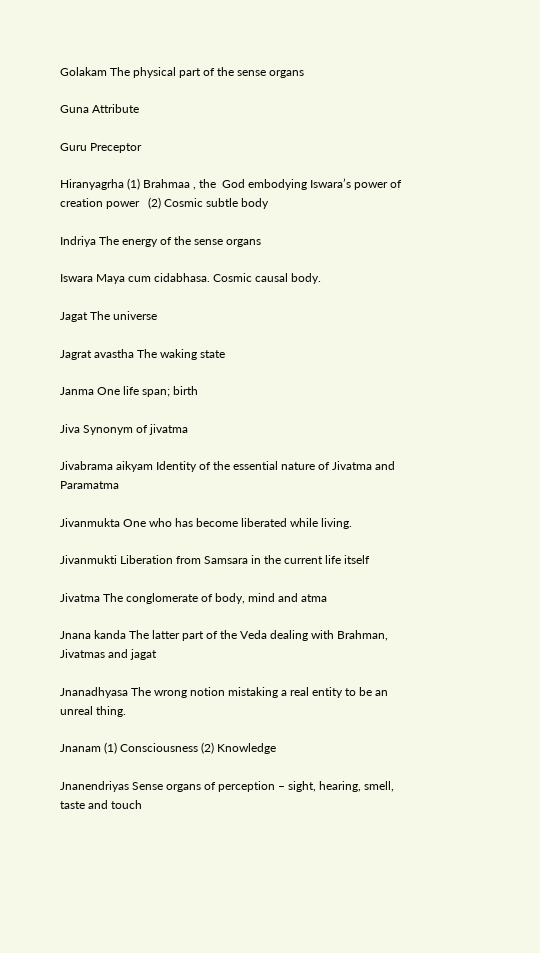Golakam The physical part of the sense organs

Guna Attribute

Guru Preceptor

Hiranyagrha (1) Brahmaa , the  God embodying Iswara’s power of  creation power   (2) Cosmic subtle body

Indriya The energy of the sense organs

Iswara Maya cum cidabhasa. Cosmic causal body.

Jagat The universe

Jagrat avastha The waking state

Janma One life span; birth

Jiva Synonym of jivatma

Jivabrama aikyam Identity of the essential nature of Jivatma and Paramatma

Jivanmukta One who has become liberated while living.

Jivanmukti Liberation from Samsara in the current life itself

Jivatma The conglomerate of body, mind and atma

Jnana kanda The latter part of the Veda dealing with Brahman, Jivatmas and jagat

Jnanadhyasa The wrong notion mistaking a real entity to be an unreal thing.

Jnanam (1) Consciousness (2) Knowledge

Jnanendriyas Sense organs of perception – sight, hearing, smell, taste and touch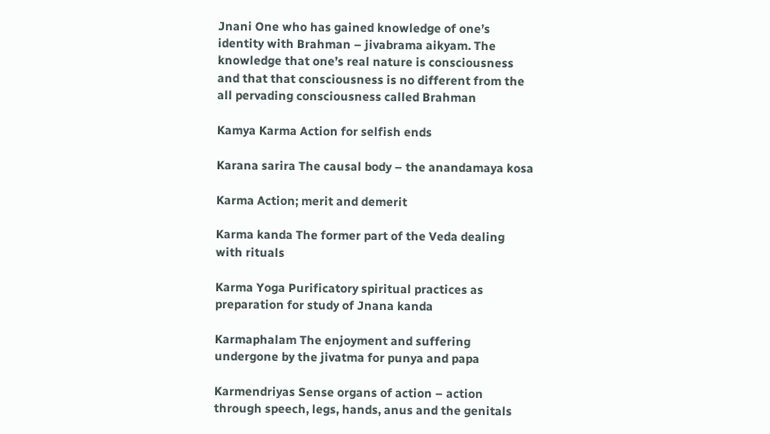Jnani One who has gained knowledge of one’s identity with Brahman – jivabrama aikyam. The knowledge that one’s real nature is consciousness and that that consciousness is no different from the all pervading consciousness called Brahman

Kamya Karma Action for selfish ends

Karana sarira The causal body – the anandamaya kosa

Karma Action; merit and demerit

Karma kanda The former part of the Veda dealing with rituals

Karma Yoga Purificatory spiritual practices as preparation for study of Jnana kanda

Karmaphalam The enjoyment and suffering  undergone by the jivatma for punya and papa

Karmendriyas Sense organs of action – action through speech, legs, hands, anus and the genitals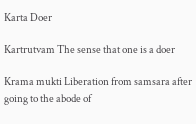Karta Doer

Kartrutvam The sense that one is a doer

Krama mukti Liberation from samsara after going to the abode of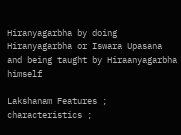Hiranyagarbha by doing Hiranyagarbha or Iswara Upasana and being taught by Hiraanyagarbha himself

Lakshanam Features ; characteristics ;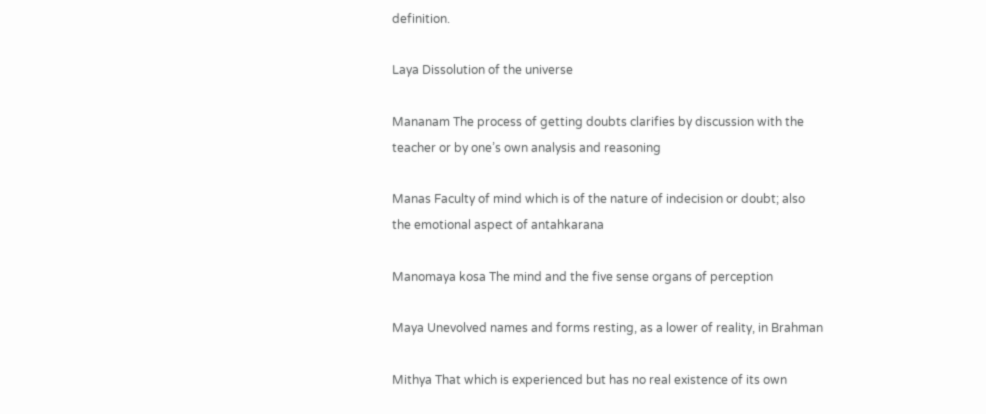definition.

Laya Dissolution of the universe

Mananam The process of getting doubts clarifies by discussion with the teacher or by one’s own analysis and reasoning

Manas Faculty of mind which is of the nature of indecision or doubt; also the emotional aspect of antahkarana

Manomaya kosa The mind and the five sense organs of perception

Maya Unevolved names and forms resting, as a lower of reality, in Brahman

Mithya That which is experienced but has no real existence of its own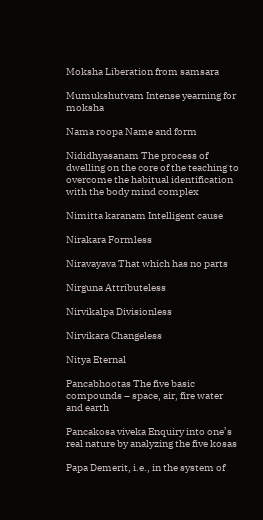Moksha Liberation from samsara

Mumukshutvam Intense yearning for moksha

Nama roopa Name and form

Nididhyasanam The process of dwelling on the core of the teaching to overcome the habitual identification with the body mind complex

Nimitta karanam Intelligent cause

Nirakara Formless

Niravayava That which has no parts

Nirguna Attributeless

Nirvikalpa Divisionless

Nirvikara Changeless

Nitya Eternal

Pancabhootas The five basic compounds – space, air, fire water and earth

Pancakosa viveka Enquiry into one’s real nature by analyzing the five kosas

Papa Demerit, i.e., in the system of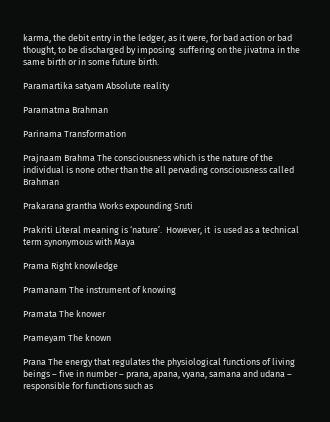karma, the debit entry in the ledger, as it were, for bad action or bad thought, to be discharged by imposing  suffering on the jivatma in the same birth or in some future birth.

Paramartika satyam Absolute reality

Paramatma Brahman

Parinama Transformation

Prajnaam Brahma The consciousness which is the nature of the individual is none other than the all pervading consciousness called Brahman

Prakarana grantha Works expounding Sruti

Prakriti Literal meaning is ‘nature’.  However, it  is used as a technical term synonymous with Maya

Prama Right knowledge

Pramanam The instrument of knowing

Pramata The knower

Prameyam The known

Prana The energy that regulates the physiological functions of living beings – five in number – prana, apana, vyana, samana and udana – responsible for functions such as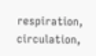respiration, circulation,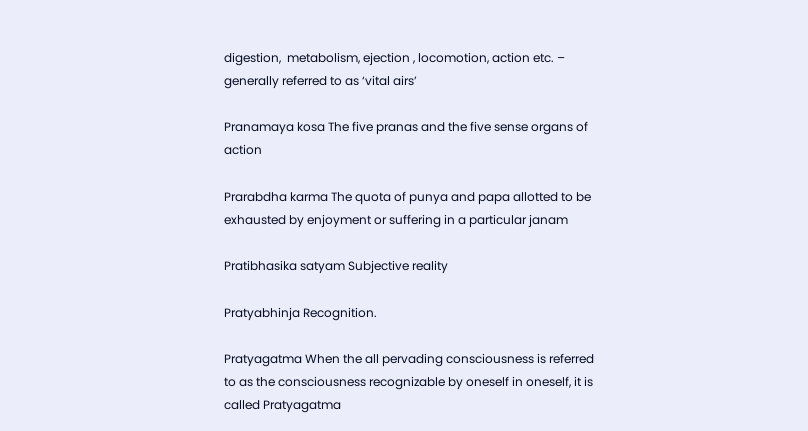digestion,  metabolism, ejection , locomotion, action etc. – generally referred to as ‘vital airs’

Pranamaya kosa The five pranas and the five sense organs of action

Prarabdha karma The quota of punya and papa allotted to be exhausted by enjoyment or suffering in a particular janam

Pratibhasika satyam Subjective reality

Pratyabhinja Recognition.

Pratyagatma When the all pervading consciousness is referred to as the consciousness recognizable by oneself in oneself, it is called Pratyagatma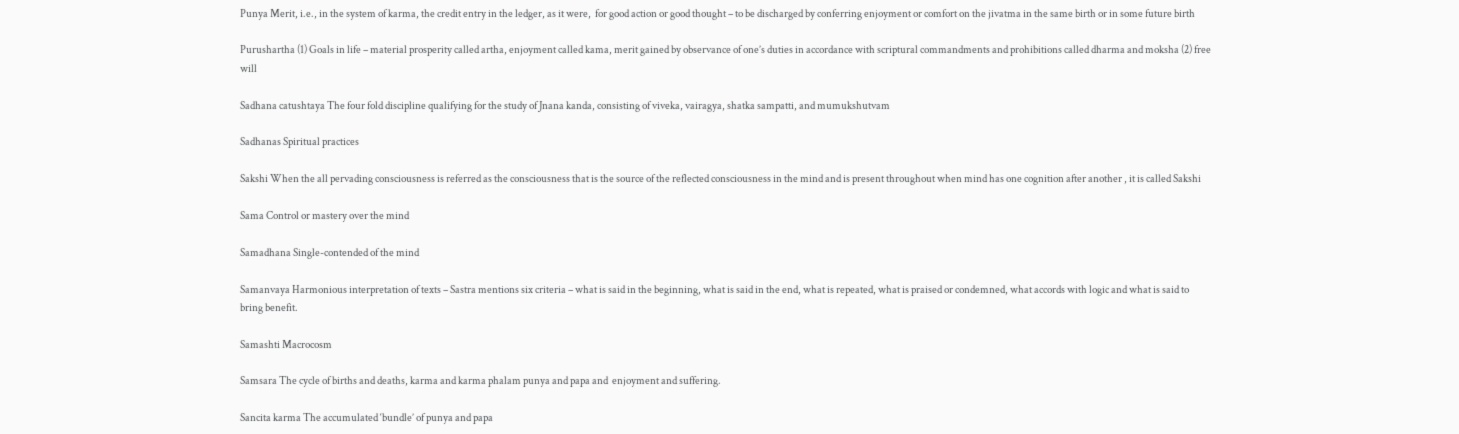Punya Merit, i.e., in the system of karma, the credit entry in the ledger, as it were,  for good action or good thought – to be discharged by conferring enjoyment or comfort on the jivatma in the same birth or in some future birth

Purushartha (1) Goals in life – material prosperity called artha, enjoyment called kama, merit gained by observance of one’s duties in accordance with scriptural commandments and prohibitions called dharma and moksha (2) free will

Sadhana catushtaya The four fold discipline qualifying for the study of Jnana kanda, consisting of viveka, vairagya, shatka sampatti, and mumukshutvam

Sadhanas Spiritual practices

Sakshi When the all pervading consciousness is referred as the consciousness that is the source of the reflected consciousness in the mind and is present throughout when mind has one cognition after another , it is called Sakshi

Sama Control or mastery over the mind

Samadhana Single-contended of the mind

Samanvaya Harmonious interpretation of texts – Sastra mentions six criteria – what is said in the beginning, what is said in the end, what is repeated, what is praised or condemned, what accords with logic and what is said to bring benefit.

Samashti Macrocosm

Samsara The cycle of births and deaths, karma and karma phalam punya and papa and  enjoyment and suffering.

Sancita karma The accumulated ‘bundle’ of punya and papa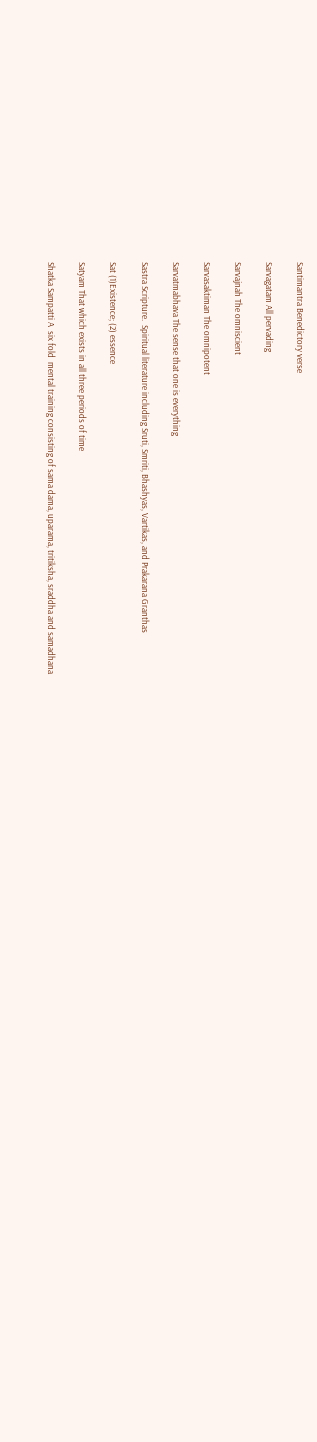Santimantra Benedictory verse

Sarvagatam All pervading

Sarvajnah The omniscient

Sarvasaktiman The omnipotent

Sarvatmabhava The sense that one is everything

Sastra Scripture.  Spiritual literature including Sruti, Smriti, Bhashyas, Vartikas, and Prakarana Granthas

Sat (1)Existence; (2) essence

Satyam That which exists in all three periods of time

Shatka Sampatti A  six fold  mental training consisting of sama dama, uparama, tritiksha, sraddha and samadhana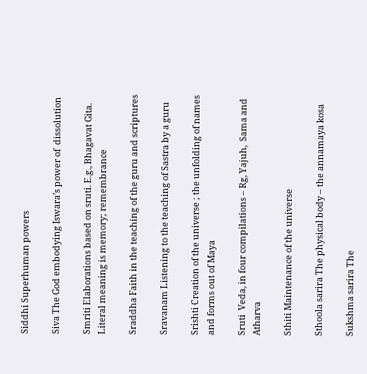Siddhi Superhuman powers

Siva The God embodying Iswara’s power of  dissolution

Smriti Elaborations based on sruti. E.g., Bhagavat Gita. Literal meaning is memory; remembrance

Sraddha Faith in the teaching of the guru and scriptures

Sravanam Listening to the teaching of Sastra by a guru

Srishti Creation of the universe ; the unfolding of names and forms out of Maya

Sruti  Veda, in four compilations – Rg, Yajuh,  Sama and Atharva

Sthiti Maintenance of the universe

Sthoola sarira The physical body – the annamaya kosa

Sukshma sarira The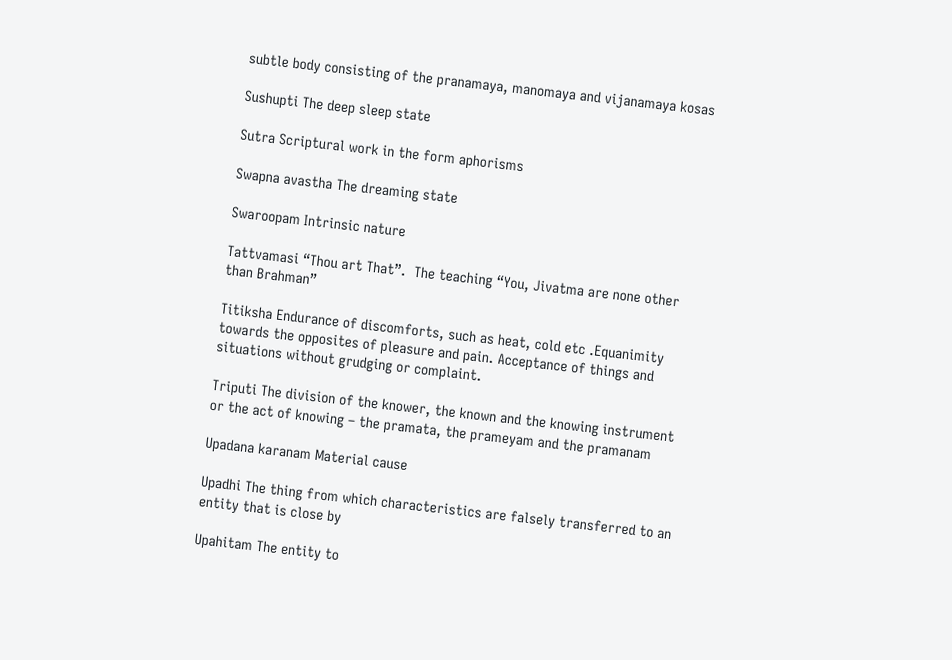subtle body consisting of the pranamaya, manomaya and vijanamaya kosas

Sushupti The deep sleep state

Sutra Scriptural work in the form aphorisms

Swapna avastha The dreaming state

Swaroopam Intrinsic nature

Tattvamasi “Thou art That”.  The teaching “You, Jivatma are none other than Brahman”

Titiksha Endurance of discomforts, such as heat, cold etc .Equanimity towards the opposites of pleasure and pain. Acceptance of things and situations without grudging or complaint.

Triputi The division of the knower, the known and the knowing instrument or the act of knowing – the pramata, the prameyam and the pramanam

Upadana karanam Material cause

Upadhi The thing from which characteristics are falsely transferred to an entity that is close by

Upahitam The entity to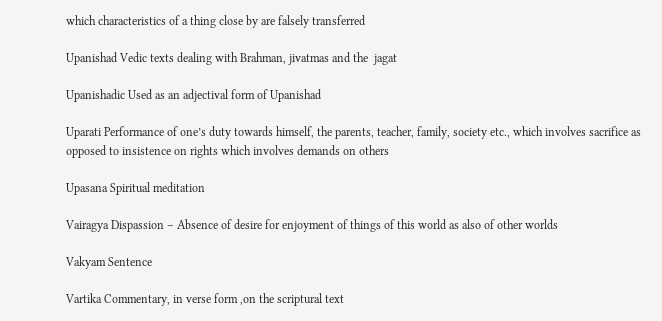which characteristics of a thing close by are falsely transferred

Upanishad Vedic texts dealing with Brahman, jivatmas and the  jagat

Upanishadic Used as an adjectival form of Upanishad

Uparati Performance of one’s duty towards himself, the parents, teacher, family, society etc., which involves sacrifice as opposed to insistence on rights which involves demands on others

Upasana Spiritual meditation

Vairagya Dispassion – Absence of desire for enjoyment of things of this world as also of other worlds

Vakyam Sentence

Vartika Commentary, in verse form ,on the scriptural text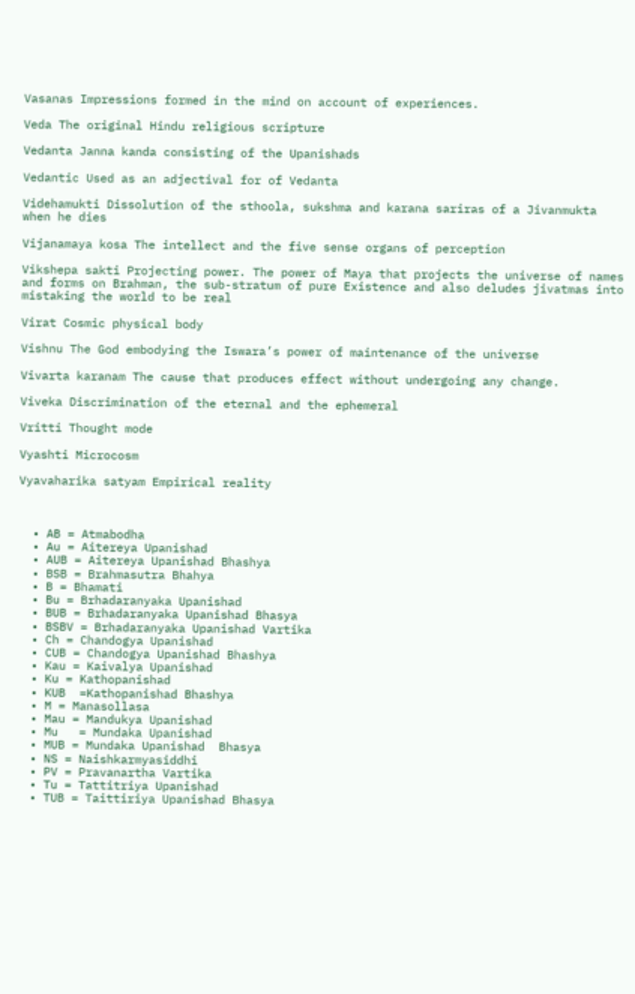Vasanas Impressions formed in the mind on account of experiences.

Veda The original Hindu religious scripture

Vedanta Janna kanda consisting of the Upanishads

Vedantic Used as an adjectival for of Vedanta

Videhamukti Dissolution of the sthoola, sukshma and karana sariras of a Jivanmukta when he dies

Vijanamaya kosa The intellect and the five sense organs of perception

Vikshepa sakti Projecting power. The power of Maya that projects the universe of names and forms on Brahman, the sub-stratum of pure Existence and also deludes jivatmas into mistaking the world to be real

Virat Cosmic physical body

Vishnu The God embodying the Iswara’s power of maintenance of the universe

Vivarta karanam The cause that produces effect without undergoing any change.

Viveka Discrimination of the eternal and the ephemeral

Vritti Thought mode

Vyashti Microcosm

Vyavaharika satyam Empirical reality



  • AB = Atmabodha
  • Au = Aitereya Upanishad
  • AUB = Aitereya Upanishad Bhashya
  • BSB = Brahmasutra Bhahya
  • B = Bhamati
  • Bu = Brhadaranyaka Upanishad
  • BUB = Brhadaranyaka Upanishad Bhasya
  • BSBV = Brhadaranyaka Upanishad Vartika
  • Ch = Chandogya Upanishad
  • CUB = Chandogya Upanishad Bhashya
  • Kau = Kaivalya Upanishad
  • Ku = Kathopanishad
  • KUB  =Kathopanishad Bhashya
  • M = Manasollasa
  • Mau = Mandukya Upanishad
  • Mu   = Mundaka Upanishad
  • MUB = Mundaka Upanishad  Bhasya
  • NS = Naishkarmyasiddhi
  • PV = Pravanartha Vartika
  • Tu = Tattitriya Upanishad
  • TUB = Taittiriya Upanishad Bhasya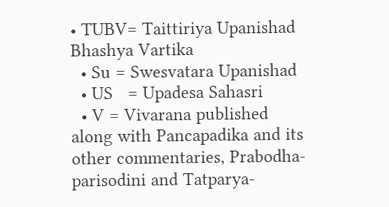• TUBV= Taittiriya Upanishad Bhashya Vartika
  • Su = Swesvatara Upanishad
  • US   = Upadesa Sahasri
  • V = Vivarana published along with Pancapadika and its other commentaries, Prabodha-parisodini and Tatparya-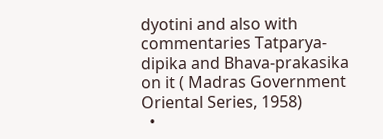dyotini and also with commentaries Tatparya-dipika and Bhava-prakasika on it ( Madras Government Oriental Series, 1958)
  •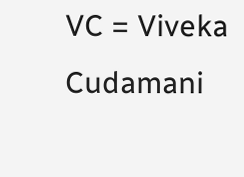VC = Viveka Cudamani